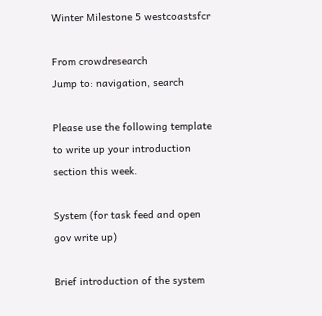Winter Milestone 5 westcoastsfcr

From crowdresearch
Jump to: navigation, search

Please use the following template to write up your introduction section this week.

System (for task feed and open gov write up)

Brief introduction of the system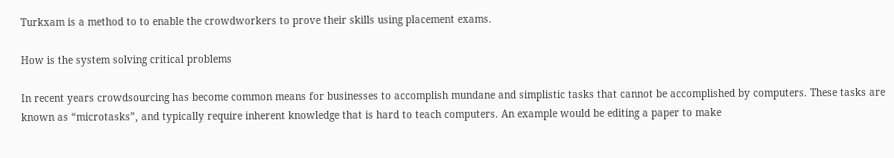Turkxam is a method to to enable the crowdworkers to prove their skills using placement exams.

How is the system solving critical problems

In recent years crowdsourcing has become common means for businesses to accomplish mundane and simplistic tasks that cannot be accomplished by computers. These tasks are known as “microtasks”, and typically require inherent knowledge that is hard to teach computers. An example would be editing a paper to make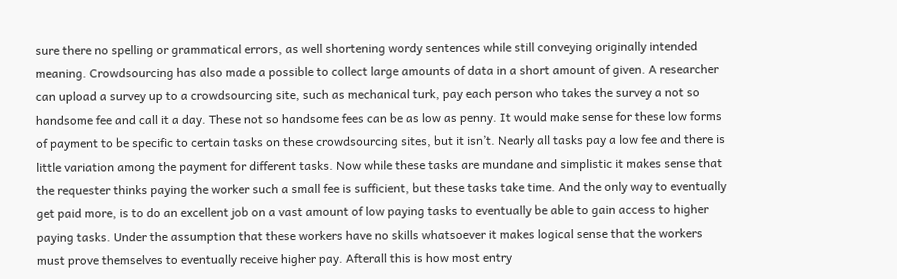sure there no spelling or grammatical errors, as well shortening wordy sentences while still conveying originally intended meaning. Crowdsourcing has also made a possible to collect large amounts of data in a short amount of given. A researcher can upload a survey up to a crowdsourcing site, such as mechanical turk, pay each person who takes the survey a not so handsome fee and call it a day. These not so handsome fees can be as low as penny. It would make sense for these low forms of payment to be specific to certain tasks on these crowdsourcing sites, but it isn’t. Nearly all tasks pay a low fee and there is little variation among the payment for different tasks. Now while these tasks are mundane and simplistic it makes sense that the requester thinks paying the worker such a small fee is sufficient, but these tasks take time. And the only way to eventually get paid more, is to do an excellent job on a vast amount of low paying tasks to eventually be able to gain access to higher paying tasks. Under the assumption that these workers have no skills whatsoever it makes logical sense that the workers must prove themselves to eventually receive higher pay. Afterall this is how most entry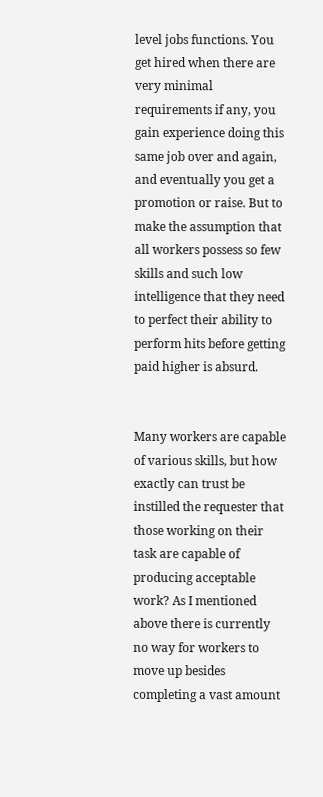level jobs functions. You get hired when there are very minimal requirements if any, you gain experience doing this same job over and again, and eventually you get a promotion or raise. But to make the assumption that all workers possess so few skills and such low intelligence that they need to perfect their ability to perform hits before getting paid higher is absurd.


Many workers are capable of various skills, but how exactly can trust be instilled the requester that those working on their task are capable of producing acceptable work? As I mentioned above there is currently no way for workers to move up besides completing a vast amount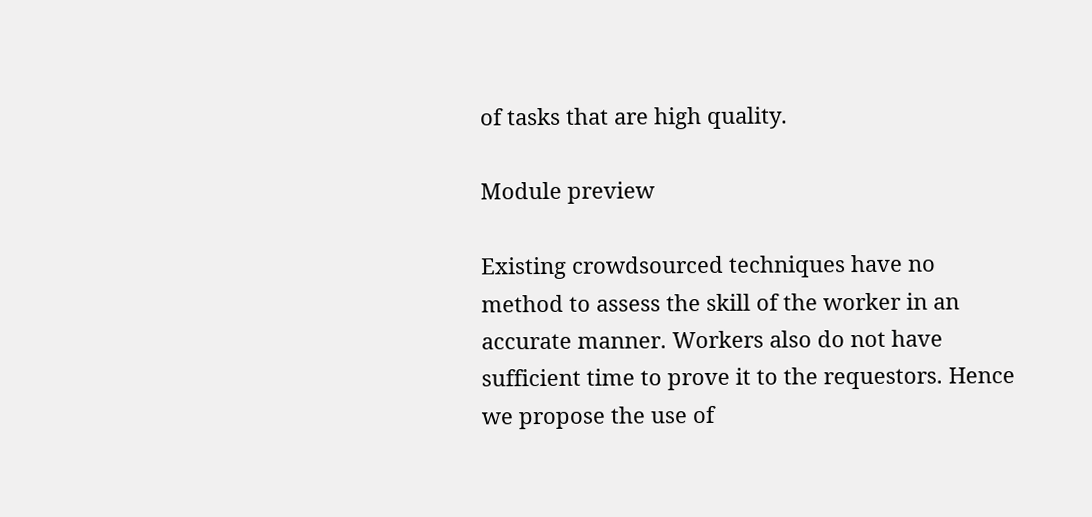of tasks that are high quality.

Module preview

Existing crowdsourced techniques have no method to assess the skill of the worker in an accurate manner. Workers also do not have sufficient time to prove it to the requestors. Hence we propose the use of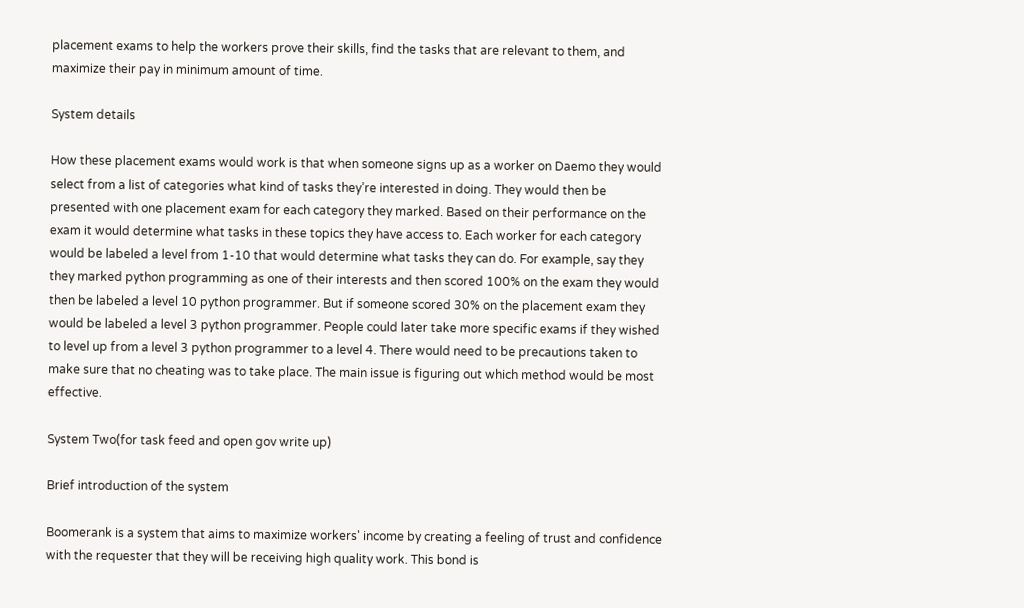placement exams to help the workers prove their skills, find the tasks that are relevant to them, and maximize their pay in minimum amount of time.

System details

How these placement exams would work is that when someone signs up as a worker on Daemo they would select from a list of categories what kind of tasks they’re interested in doing. They would then be presented with one placement exam for each category they marked. Based on their performance on the exam it would determine what tasks in these topics they have access to. Each worker for each category would be labeled a level from 1-10 that would determine what tasks they can do. For example, say they they marked python programming as one of their interests and then scored 100% on the exam they would then be labeled a level 10 python programmer. But if someone scored 30% on the placement exam they would be labeled a level 3 python programmer. People could later take more specific exams if they wished to level up from a level 3 python programmer to a level 4. There would need to be precautions taken to make sure that no cheating was to take place. The main issue is figuring out which method would be most effective.

System Two(for task feed and open gov write up)

Brief introduction of the system

Boomerank is a system that aims to maximize workers' income by creating a feeling of trust and confidence with the requester that they will be receiving high quality work. This bond is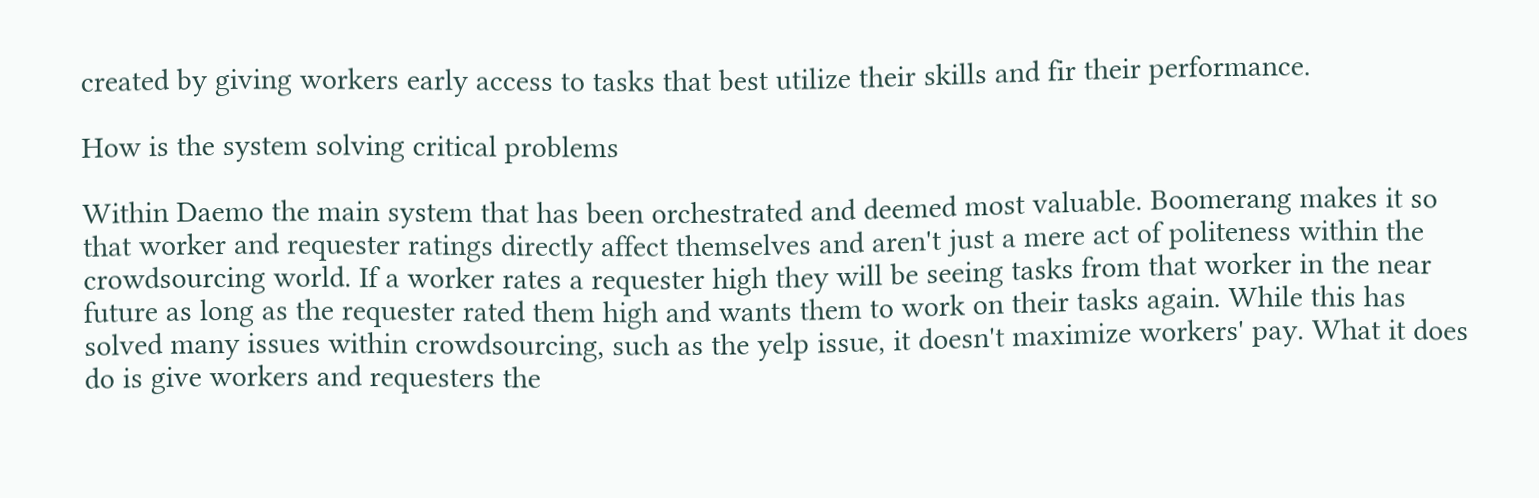created by giving workers early access to tasks that best utilize their skills and fir their performance.

How is the system solving critical problems

Within Daemo the main system that has been orchestrated and deemed most valuable. Boomerang makes it so that worker and requester ratings directly affect themselves and aren't just a mere act of politeness within the crowdsourcing world. If a worker rates a requester high they will be seeing tasks from that worker in the near future as long as the requester rated them high and wants them to work on their tasks again. While this has solved many issues within crowdsourcing, such as the yelp issue, it doesn't maximize workers' pay. What it does do is give workers and requesters the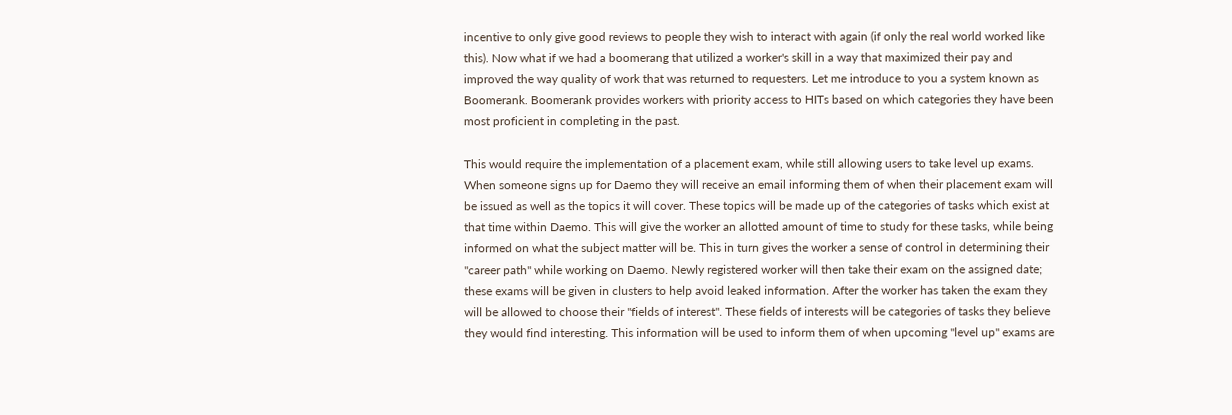incentive to only give good reviews to people they wish to interact with again (if only the real world worked like this). Now what if we had a boomerang that utilized a worker's skill in a way that maximized their pay and improved the way quality of work that was returned to requesters. Let me introduce to you a system known as Boomerank. Boomerank provides workers with priority access to HITs based on which categories they have been most proficient in completing in the past.

This would require the implementation of a placement exam, while still allowing users to take level up exams. When someone signs up for Daemo they will receive an email informing them of when their placement exam will be issued as well as the topics it will cover. These topics will be made up of the categories of tasks which exist at that time within Daemo. This will give the worker an allotted amount of time to study for these tasks, while being informed on what the subject matter will be. This in turn gives the worker a sense of control in determining their "career path" while working on Daemo. Newly registered worker will then take their exam on the assigned date; these exams will be given in clusters to help avoid leaked information. After the worker has taken the exam they will be allowed to choose their "fields of interest". These fields of interests will be categories of tasks they believe they would find interesting. This information will be used to inform them of when upcoming "level up" exams are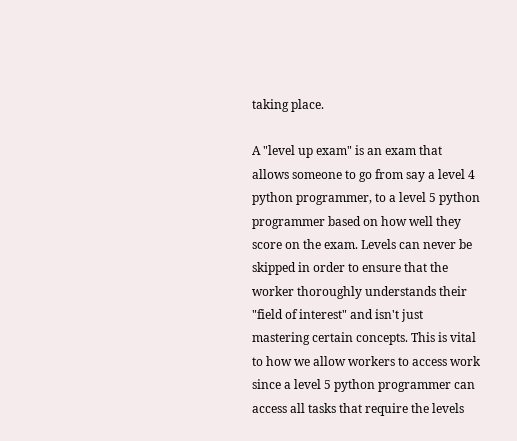taking place.

A "level up exam" is an exam that allows someone to go from say a level 4 python programmer, to a level 5 python programmer based on how well they score on the exam. Levels can never be skipped in order to ensure that the worker thoroughly understands their "field of interest" and isn't just mastering certain concepts. This is vital to how we allow workers to access work since a level 5 python programmer can access all tasks that require the levels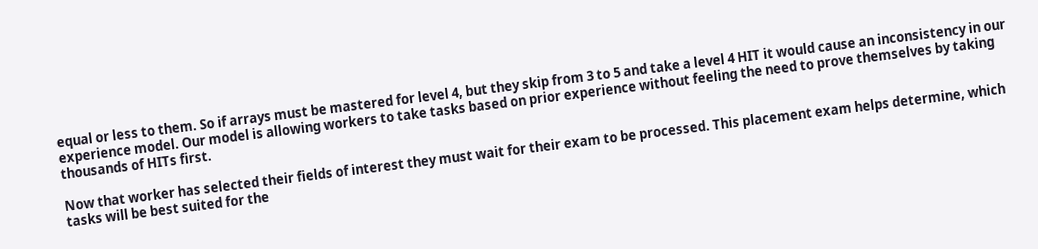equal or less to them. So if arrays must be mastered for level 4, but they skip from 3 to 5 and take a level 4 HIT it would cause an inconsistency in our experience model. Our model is allowing workers to take tasks based on prior experience without feeling the need to prove themselves by taking thousands of HITs first.

Now that worker has selected their fields of interest they must wait for their exam to be processed. This placement exam helps determine, which tasks will be best suited for the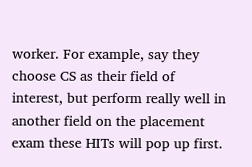worker. For example, say they choose CS as their field of interest, but perform really well in another field on the placement exam these HITs will pop up first.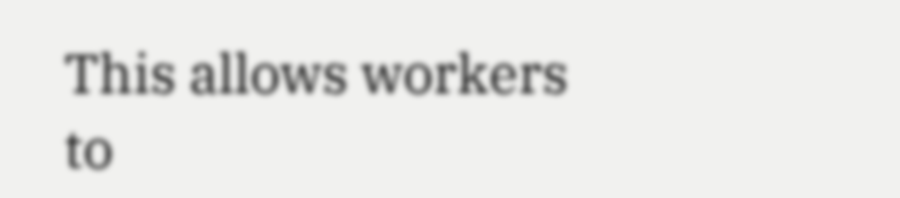This allows workers to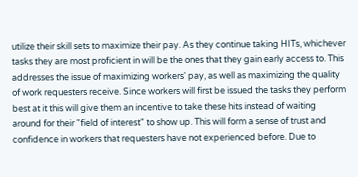utilize their skill sets to maximize their pay. As they continue taking HITs, whichever tasks they are most proficient in will be the ones that they gain early access to. This addresses the issue of maximizing workers' pay, as well as maximizing the quality of work requesters receive. Since workers will first be issued the tasks they perform best at it this will give them an incentive to take these hits instead of waiting around for their "field of interest" to show up. This will form a sense of trust and confidence in workers that requesters have not experienced before. Due to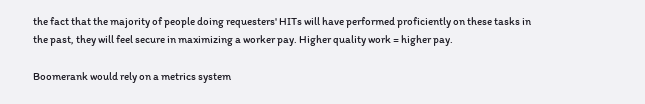the fact that the majority of people doing requesters' HITs will have performed proficiently on these tasks in the past, they will feel secure in maximizing a worker pay. Higher quality work = higher pay.

Boomerank would rely on a metrics system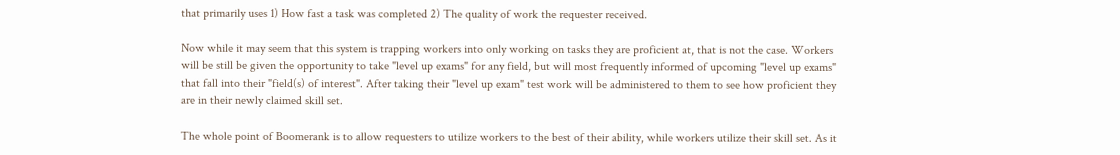that primarily uses 1) How fast a task was completed 2) The quality of work the requester received.

Now while it may seem that this system is trapping workers into only working on tasks they are proficient at, that is not the case. Workers will be still be given the opportunity to take "level up exams" for any field, but will most frequently informed of upcoming "level up exams" that fall into their "field(s) of interest". After taking their "level up exam" test work will be administered to them to see how proficient they are in their newly claimed skill set.

The whole point of Boomerank is to allow requesters to utilize workers to the best of their ability, while workers utilize their skill set. As it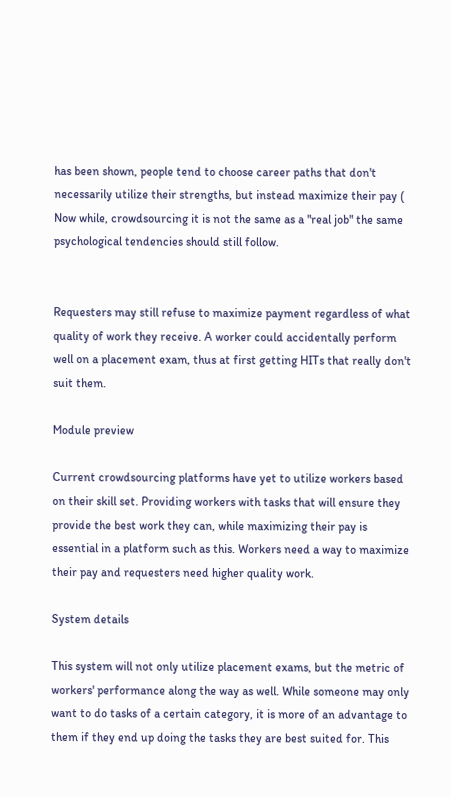has been shown, people tend to choose career paths that don't necessarily utilize their strengths, but instead maximize their pay ( Now while, crowdsourcing it is not the same as a "real job" the same psychological tendencies should still follow.


Requesters may still refuse to maximize payment regardless of what quality of work they receive. A worker could accidentally perform well on a placement exam, thus at first getting HITs that really don't suit them.

Module preview

Current crowdsourcing platforms have yet to utilize workers based on their skill set. Providing workers with tasks that will ensure they provide the best work they can, while maximizing their pay is essential in a platform such as this. Workers need a way to maximize their pay and requesters need higher quality work.

System details

This system will not only utilize placement exams, but the metric of workers' performance along the way as well. While someone may only want to do tasks of a certain category, it is more of an advantage to them if they end up doing the tasks they are best suited for. This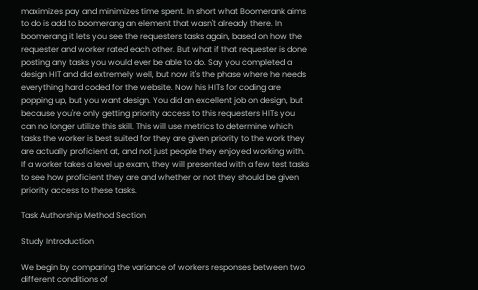maximizes pay and minimizes time spent. In short what Boomerank aims to do is add to boomerang an element that wasn't already there. In boomerang it lets you see the requesters tasks again, based on how the requester and worker rated each other. But what if that requester is done posting any tasks you would ever be able to do. Say you completed a design HIT and did extremely well, but now it's the phase where he needs everything hard coded for the website. Now his HITs for coding are popping up, but you want design. You did an excellent job on design, but because you're only getting priority access to this requesters HITs you can no longer utilize this skill. This will use metrics to determine which tasks the worker is best suited for they are given priority to the work they are actually proficient at, and not just people they enjoyed working with. If a worker takes a level up exam, they will presented with a few test tasks to see how proficient they are and whether or not they should be given priority access to these tasks.

Task Authorship Method Section

Study Introduction

We begin by comparing the variance of workers responses between two different conditions of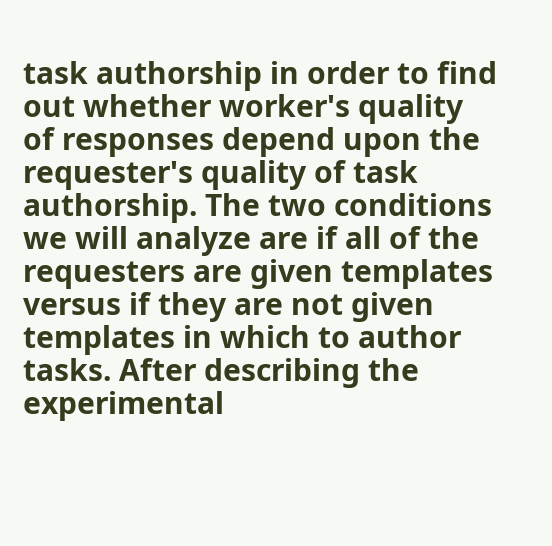task authorship in order to find out whether worker's quality of responses depend upon the requester's quality of task authorship. The two conditions we will analyze are if all of the requesters are given templates versus if they are not given templates in which to author tasks. After describing the experimental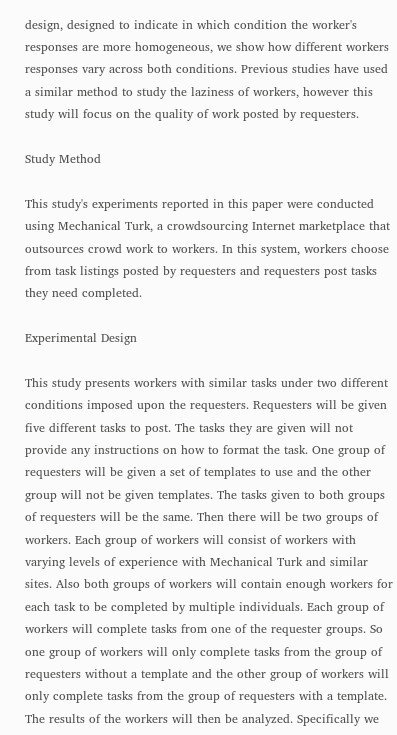design, designed to indicate in which condition the worker's responses are more homogeneous, we show how different workers responses vary across both conditions. Previous studies have used a similar method to study the laziness of workers, however this study will focus on the quality of work posted by requesters.

Study Method

This study's experiments reported in this paper were conducted using Mechanical Turk, a crowdsourcing Internet marketplace that outsources crowd work to workers. In this system, workers choose from task listings posted by requesters and requesters post tasks they need completed.

Experimental Design

This study presents workers with similar tasks under two different conditions imposed upon the requesters. Requesters will be given five different tasks to post. The tasks they are given will not provide any instructions on how to format the task. One group of requesters will be given a set of templates to use and the other group will not be given templates. The tasks given to both groups of requesters will be the same. Then there will be two groups of workers. Each group of workers will consist of workers with varying levels of experience with Mechanical Turk and similar sites. Also both groups of workers will contain enough workers for each task to be completed by multiple individuals. Each group of workers will complete tasks from one of the requester groups. So one group of workers will only complete tasks from the group of requesters without a template and the other group of workers will only complete tasks from the group of requesters with a template. The results of the workers will then be analyzed. Specifically we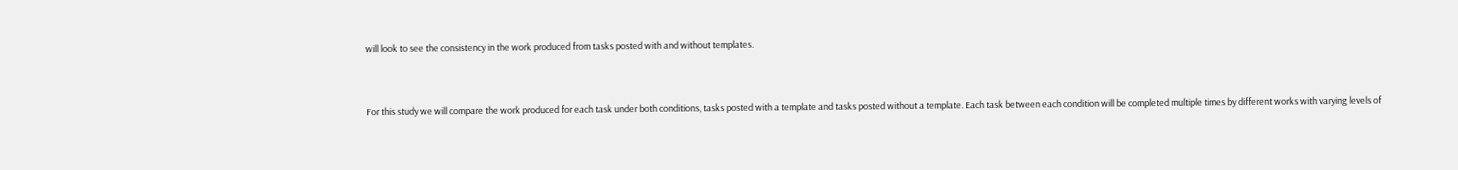will look to see the consistency in the work produced from tasks posted with and without templates.


For this study we will compare the work produced for each task under both conditions, tasks posted with a template and tasks posted without a template. Each task between each condition will be completed multiple times by different works with varying levels of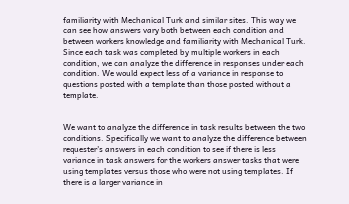familiarity with Mechanical Turk and similar sites. This way we can see how answers vary both between each condition and between workers knowledge and familiarity with Mechanical Turk. Since each task was completed by multiple workers in each condition, we can analyze the difference in responses under each condition. We would expect less of a variance in response to questions posted with a template than those posted without a template.


We want to analyze the difference in task results between the two conditions. Specifically we want to analyze the difference between requester's answers in each condition to see if there is less variance in task answers for the workers answer tasks that were using templates versus those who were not using templates. If there is a larger variance in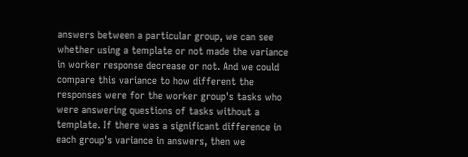answers between a particular group, we can see whether using a template or not made the variance in worker response decrease or not. And we could compare this variance to how different the responses were for the worker group's tasks who were answering questions of tasks without a template. If there was a significant difference in each group's variance in answers, then we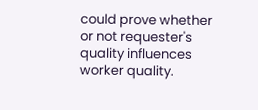could prove whether or not requester's quality influences worker quality.